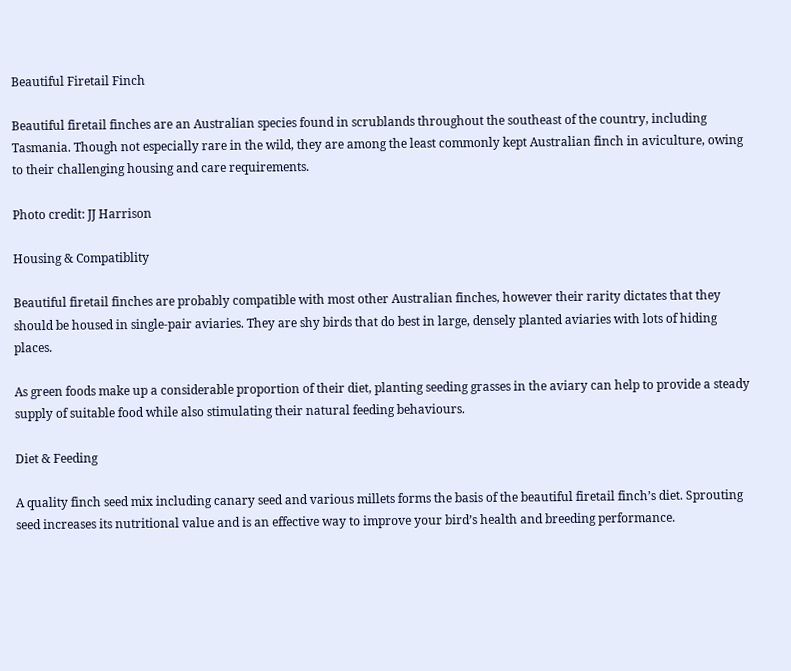Beautiful Firetail Finch

Beautiful firetail finches are an Australian species found in scrublands throughout the southeast of the country, including Tasmania. Though not especially rare in the wild, they are among the least commonly kept Australian finch in aviculture, owing to their challenging housing and care requirements.

Photo credit: JJ Harrison

Housing & Compatiblity

Beautiful firetail finches are probably compatible with most other Australian finches, however their rarity dictates that they should be housed in single-pair aviaries. They are shy birds that do best in large, densely planted aviaries with lots of hiding places.

As green foods make up a considerable proportion of their diet, planting seeding grasses in the aviary can help to provide a steady supply of suitable food while also stimulating their natural feeding behaviours.

Diet & Feeding

A quality finch seed mix including canary seed and various millets forms the basis of the beautiful firetail finch’s diet. Sprouting seed increases its nutritional value and is an effective way to improve your bird’s health and breeding performance.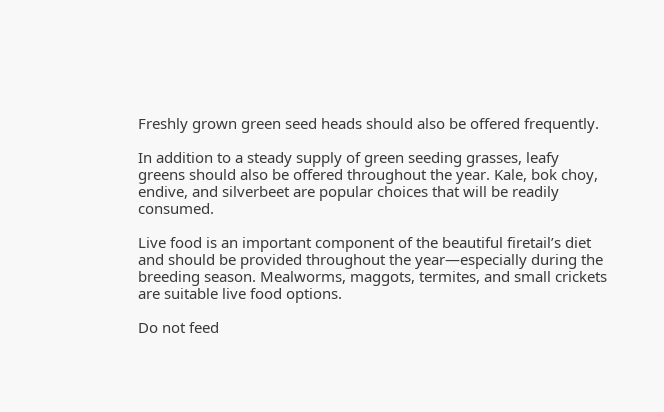Freshly grown green seed heads should also be offered frequently.

In addition to a steady supply of green seeding grasses, leafy greens should also be offered throughout the year. Kale, bok choy, endive, and silverbeet are popular choices that will be readily consumed.

Live food is an important component of the beautiful firetail’s diet and should be provided throughout the year—especially during the breeding season. Mealworms, maggots, termites, and small crickets are suitable live food options.

Do not feed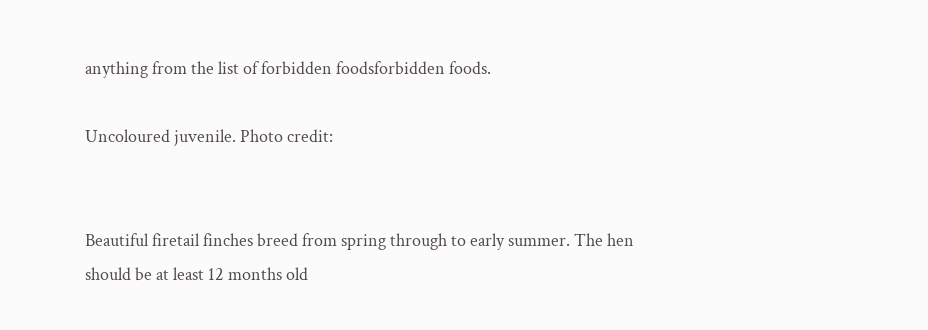anything from the list of forbidden foodsforbidden foods.

Uncoloured juvenile. Photo credit:


Beautiful firetail finches breed from spring through to early summer. The hen should be at least 12 months old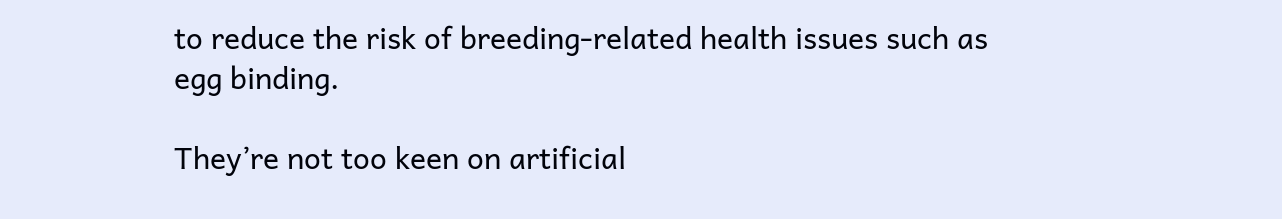to reduce the risk of breeding-related health issues such as egg binding.

They’re not too keen on artificial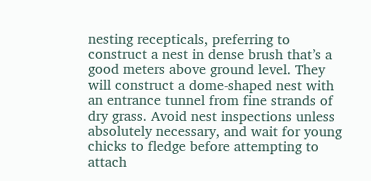nesting recepticals, preferring to construct a nest in dense brush that’s a good meters above ground level. They will construct a dome-shaped nest with an entrance tunnel from fine strands of dry grass. Avoid nest inspections unless absolutely necessary, and wait for young chicks to fledge before attempting to attach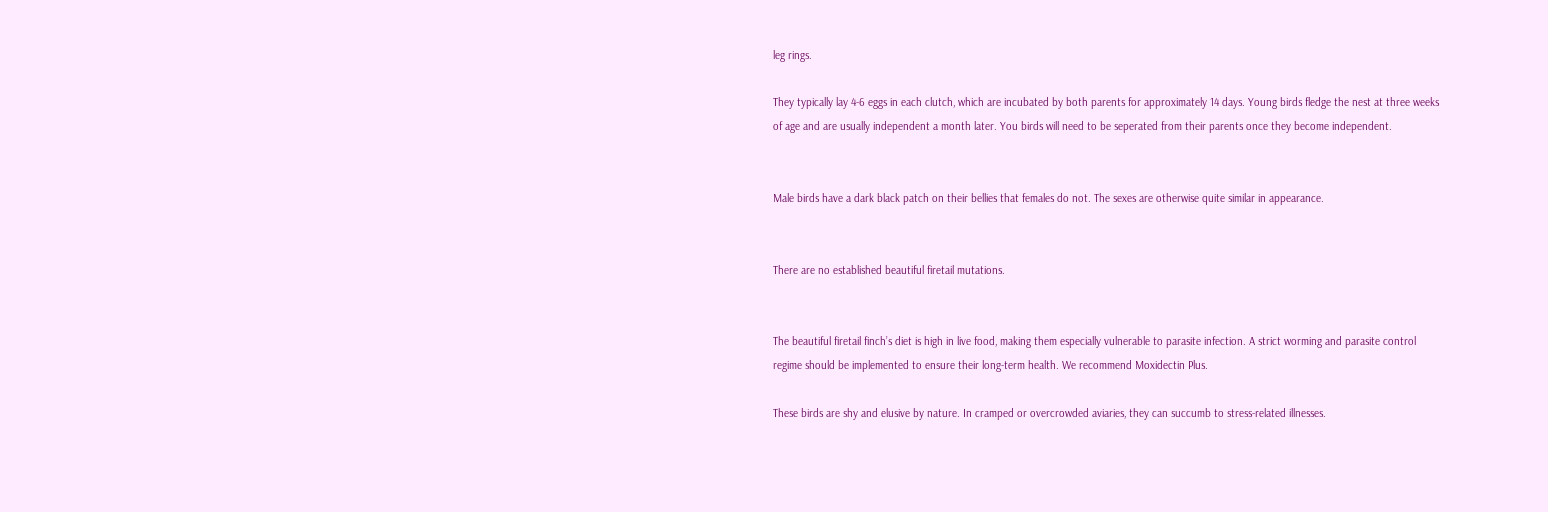leg rings.

They typically lay 4-6 eggs in each clutch, which are incubated by both parents for approximately 14 days. Young birds fledge the nest at three weeks of age and are usually independent a month later. You birds will need to be seperated from their parents once they become independent.


Male birds have a dark black patch on their bellies that females do not. The sexes are otherwise quite similar in appearance.


There are no established beautiful firetail mutations.


The beautiful firetail finch’s diet is high in live food, making them especially vulnerable to parasite infection. A strict worming and parasite control regime should be implemented to ensure their long-term health. We recommend Moxidectin Plus.

These birds are shy and elusive by nature. In cramped or overcrowded aviaries, they can succumb to stress-related illnesses.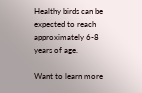Healthy birds can be expected to reach approximately 6-8 years of age.

Want to learn more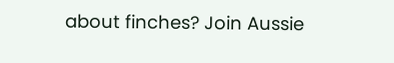about finches? Join Aussie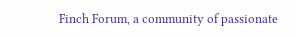Finch Forum, a community of passionate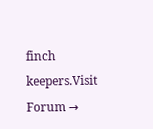finch keepers.Visit Forum →